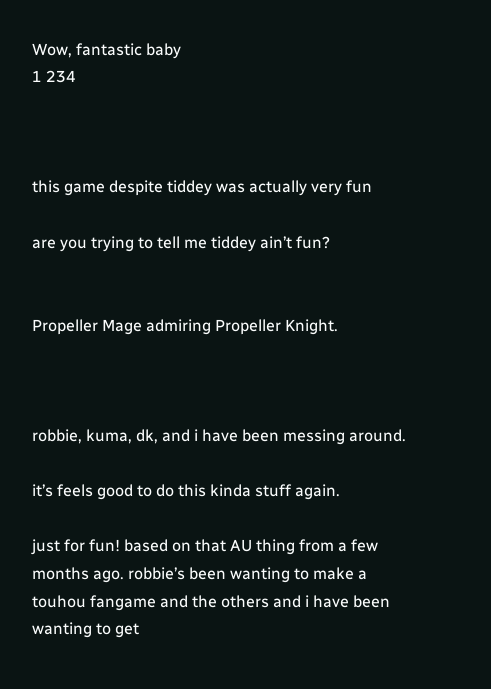Wow, fantastic baby
1 234



this game despite tiddey was actually very fun

are you trying to tell me tiddey ain’t fun?


Propeller Mage admiring Propeller Knight.



robbie, kuma, dk, and i have been messing around.

it’s feels good to do this kinda stuff again.

just for fun! based on that AU thing from a few months ago. robbie’s been wanting to make a touhou fangame and the others and i have been wanting to get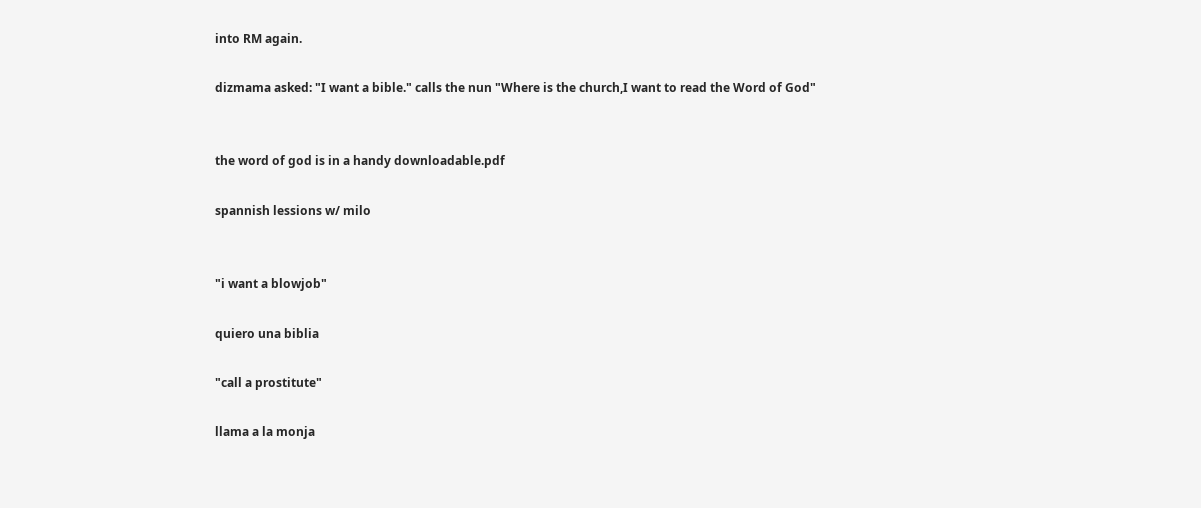into RM again.

dizmama asked: "I want a bible." calls the nun "Where is the church,I want to read the Word of God"


the word of god is in a handy downloadable.pdf

spannish lessions w/ milo


"i want a blowjob"

quiero una biblia

"call a prostitute"

llama a la monja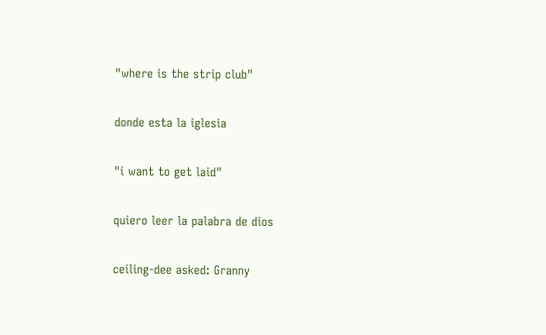"where is the strip club"

donde esta la iglesia

"i want to get laid"

quiero leer la palabra de dios

ceiling-dee asked: Granny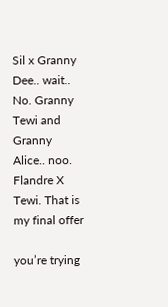Sil x Granny Dee.. wait.. No. Granny Tewi and Granny Alice.. noo. Flandre X Tewi. That is my final offer

you’re trying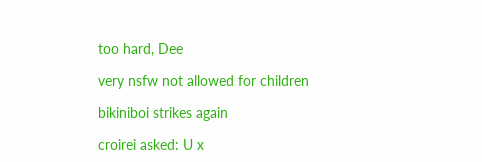too hard, Dee

very nsfw not allowed for children

bikiniboi strikes again

croirei asked: U x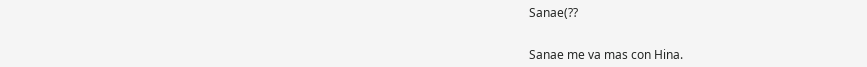Sanae(??


Sanae me va mas con Hina.